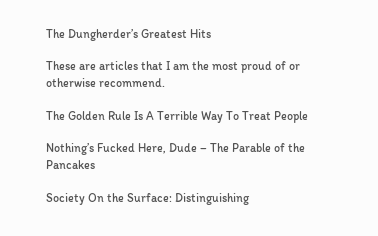The Dungherder’s Greatest Hits

These are articles that I am the most proud of or otherwise recommend.

The Golden Rule Is A Terrible Way To Treat People

Nothing’s Fucked Here, Dude – The Parable of the Pancakes

Society On the Surface: Distinguishing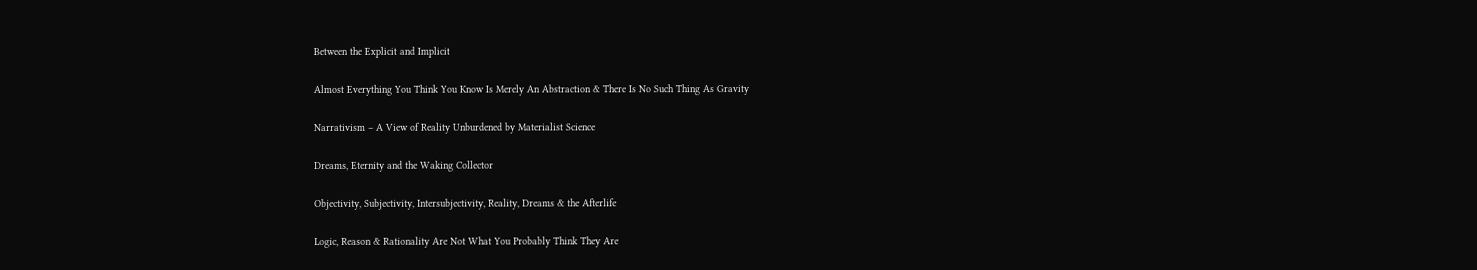Between the Explicit and Implicit

Almost Everything You Think You Know Is Merely An Abstraction & There Is No Such Thing As Gravity

Narrativism – A View of Reality Unburdened by Materialist Science

Dreams, Eternity and the Waking Collector

Objectivity, Subjectivity, Intersubjectivity, Reality, Dreams & the Afterlife

Logic, Reason & Rationality Are Not What You Probably Think They Are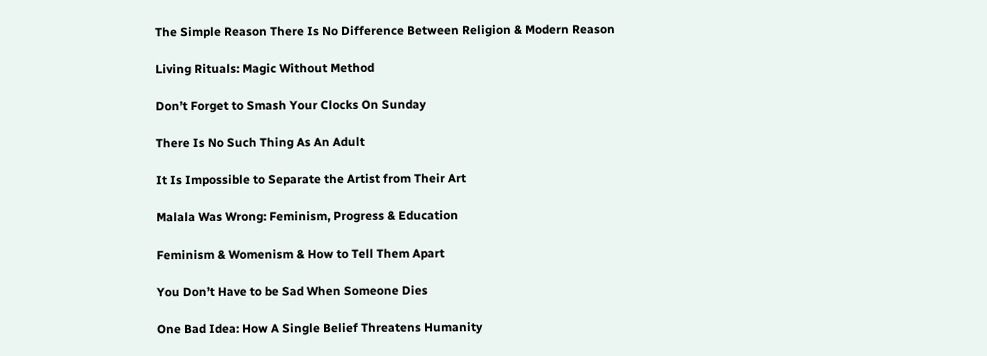The Simple Reason There Is No Difference Between Religion & Modern Reason

Living Rituals: Magic Without Method

Don’t Forget to Smash Your Clocks On Sunday

There Is No Such Thing As An Adult

It Is Impossible to Separate the Artist from Their Art

Malala Was Wrong: Feminism, Progress & Education

Feminism & Womenism & How to Tell Them Apart

You Don’t Have to be Sad When Someone Dies

One Bad Idea: How A Single Belief Threatens Humanity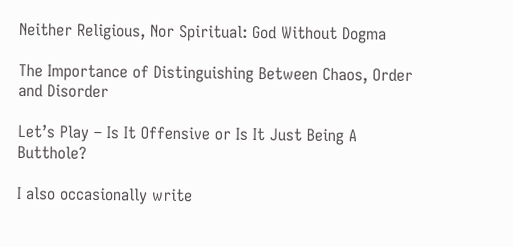Neither Religious, Nor Spiritual: God Without Dogma

The Importance of Distinguishing Between Chaos, Order and Disorder

Let’s Play – Is It Offensive or Is It Just Being A Butthole?

I also occasionally write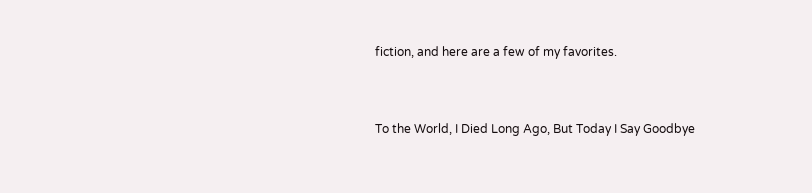fiction, and here are a few of my favorites.


To the World, I Died Long Ago, But Today I Say Goodbye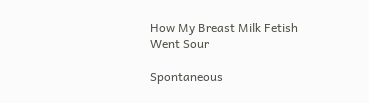How My Breast Milk Fetish Went Sour

Spontaneous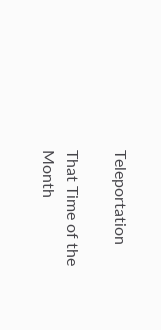Teleportation

That Time of the Month